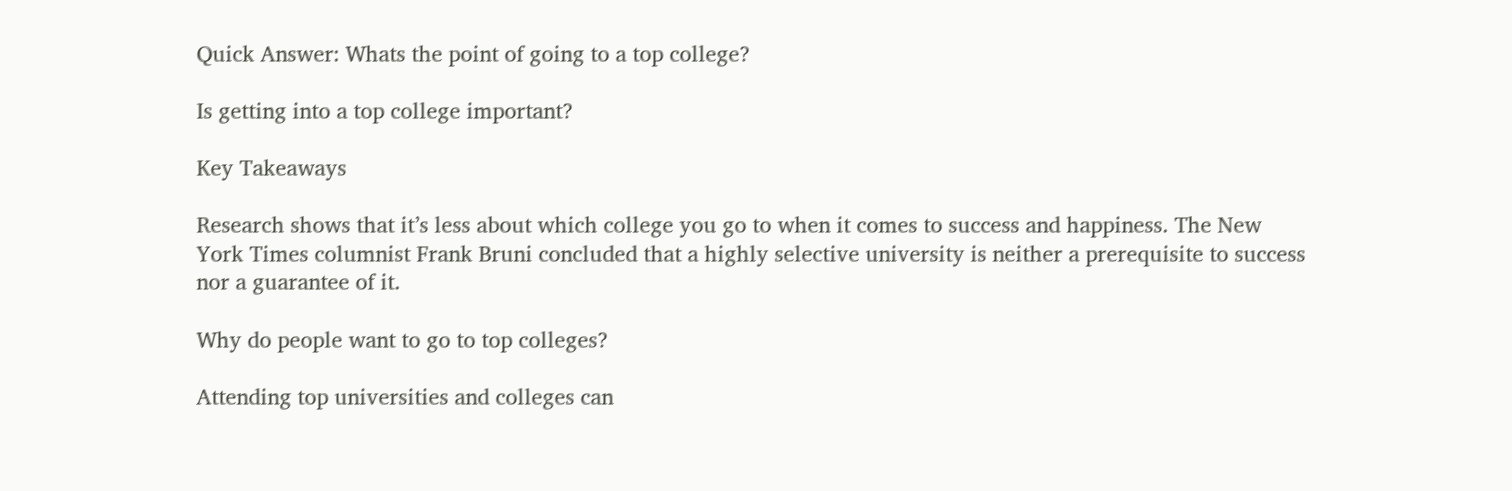Quick Answer: Whats the point of going to a top college?

Is getting into a top college important?

Key Takeaways

Research shows that it’s less about which college you go to when it comes to success and happiness. The New York Times columnist Frank Bruni concluded that a highly selective university is neither a prerequisite to success nor a guarantee of it.

Why do people want to go to top colleges?

Attending top universities and colleges can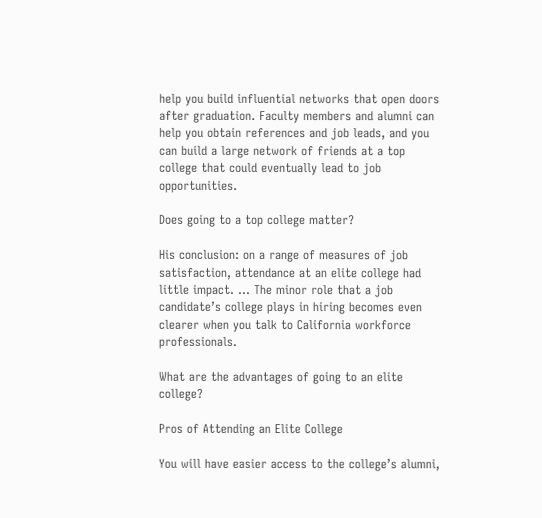help you build influential networks that open doors after graduation. Faculty members and alumni can help you obtain references and job leads, and you can build a large network of friends at a top college that could eventually lead to job opportunities.

Does going to a top college matter?

His conclusion: on a range of measures of job satisfaction, attendance at an elite college had little impact. … The minor role that a job candidate’s college plays in hiring becomes even clearer when you talk to California workforce professionals.

What are the advantages of going to an elite college?

Pros of Attending an Elite College

You will have easier access to the college’s alumni,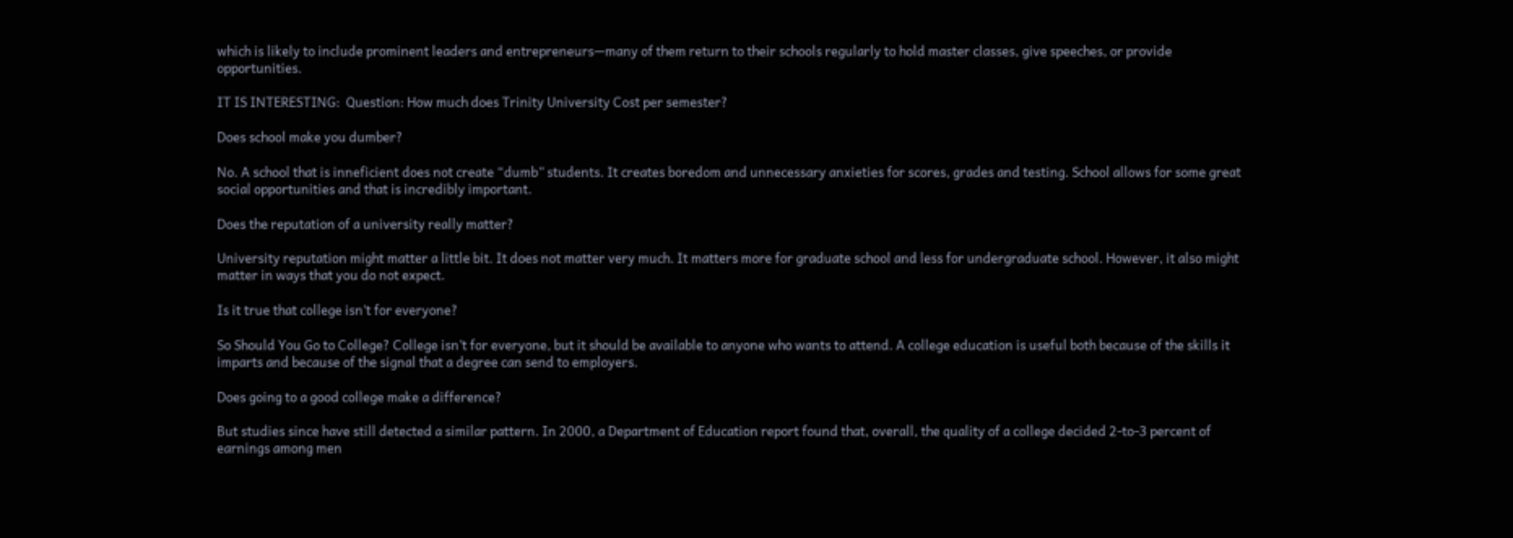which is likely to include prominent leaders and entrepreneurs—many of them return to their schools regularly to hold master classes, give speeches, or provide opportunities.

IT IS INTERESTING:  Question: How much does Trinity University Cost per semester?

Does school make you dumber?

No. A school that is inneficient does not create “dumb” students. It creates boredom and unnecessary anxieties for scores, grades and testing. School allows for some great social opportunities and that is incredibly important.

Does the reputation of a university really matter?

University reputation might matter a little bit. It does not matter very much. It matters more for graduate school and less for undergraduate school. However, it also might matter in ways that you do not expect.

Is it true that college isn’t for everyone?

So Should You Go to College? College isn’t for everyone, but it should be available to anyone who wants to attend. A college education is useful both because of the skills it imparts and because of the signal that a degree can send to employers.

Does going to a good college make a difference?

But studies since have still detected a similar pattern. In 2000, a Department of Education report found that, overall, the quality of a college decided 2-to-3 percent of earnings among men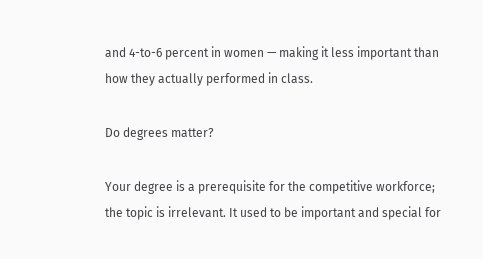and 4-to-6 percent in women — making it less important than how they actually performed in class.

Do degrees matter?

Your degree is a prerequisite for the competitive workforce; the topic is irrelevant. It used to be important and special for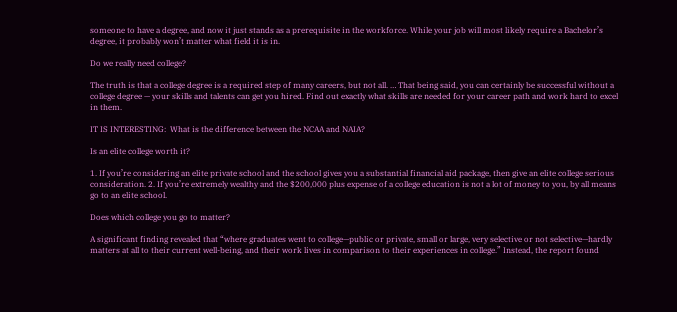someone to have a degree, and now it just stands as a prerequisite in the workforce. While your job will most likely require a Bachelor’s degree, it probably won’t matter what field it is in.

Do we really need college?

The truth is that a college degree is a required step of many careers, but not all. … That being said, you can certainly be successful without a college degree — your skills and talents can get you hired. Find out exactly what skills are needed for your career path and work hard to excel in them.

IT IS INTERESTING:  What is the difference between the NCAA and NAIA?

Is an elite college worth it?

1. If you’re considering an elite private school and the school gives you a substantial financial aid package, then give an elite college serious consideration. 2. If you’re extremely wealthy and the $200,000 plus expense of a college education is not a lot of money to you, by all means go to an elite school.

Does which college you go to matter?

A significant finding revealed that “where graduates went to college—public or private, small or large, very selective or not selective—hardly matters at all to their current well-being, and their work lives in comparison to their experiences in college.” Instead, the report found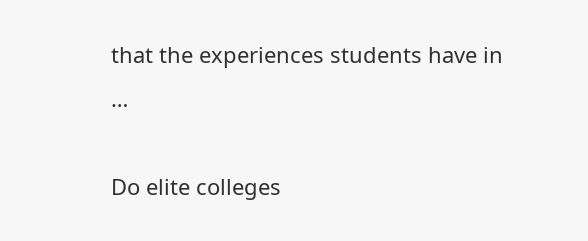that the experiences students have in …

Do elite colleges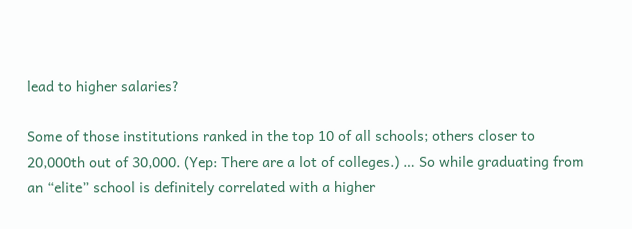lead to higher salaries?

Some of those institutions ranked in the top 10 of all schools; others closer to 20,000th out of 30,000. (Yep: There are a lot of colleges.) … So while graduating from an “elite” school is definitely correlated with a higher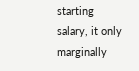starting salary, it only marginally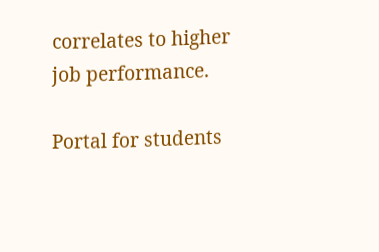correlates to higher job performance.

Portal for students